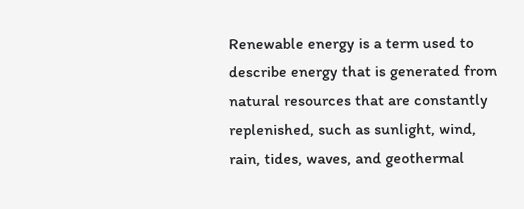Renewable energy is a term used to describe energy that is generated from natural resources that are constantly replenished, such as sunlight, wind, rain, tides, waves, and geothermal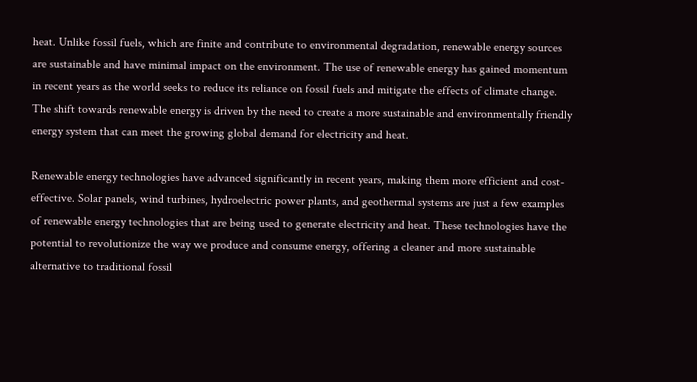heat. Unlike fossil fuels, which are finite and contribute to environmental degradation, renewable energy sources are sustainable and have minimal impact on the environment. The use of renewable energy has gained momentum in recent years as the world seeks to reduce its reliance on fossil fuels and mitigate the effects of climate change. The shift towards renewable energy is driven by the need to create a more sustainable and environmentally friendly energy system that can meet the growing global demand for electricity and heat.

Renewable energy technologies have advanced significantly in recent years, making them more efficient and cost-effective. Solar panels, wind turbines, hydroelectric power plants, and geothermal systems are just a few examples of renewable energy technologies that are being used to generate electricity and heat. These technologies have the potential to revolutionize the way we produce and consume energy, offering a cleaner and more sustainable alternative to traditional fossil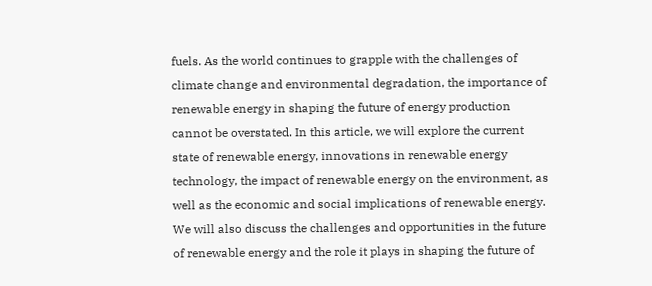fuels. As the world continues to grapple with the challenges of climate change and environmental degradation, the importance of renewable energy in shaping the future of energy production cannot be overstated. In this article, we will explore the current state of renewable energy, innovations in renewable energy technology, the impact of renewable energy on the environment, as well as the economic and social implications of renewable energy. We will also discuss the challenges and opportunities in the future of renewable energy and the role it plays in shaping the future of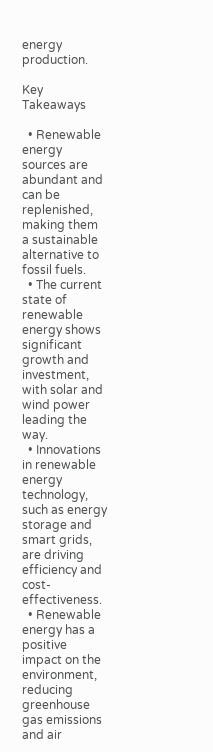energy production.

Key Takeaways

  • Renewable energy sources are abundant and can be replenished, making them a sustainable alternative to fossil fuels.
  • The current state of renewable energy shows significant growth and investment, with solar and wind power leading the way.
  • Innovations in renewable energy technology, such as energy storage and smart grids, are driving efficiency and cost-effectiveness.
  • Renewable energy has a positive impact on the environment, reducing greenhouse gas emissions and air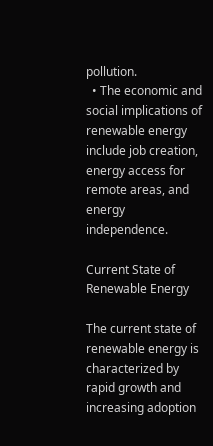pollution.
  • The economic and social implications of renewable energy include job creation, energy access for remote areas, and energy independence.

Current State of Renewable Energy

The current state of renewable energy is characterized by rapid growth and increasing adoption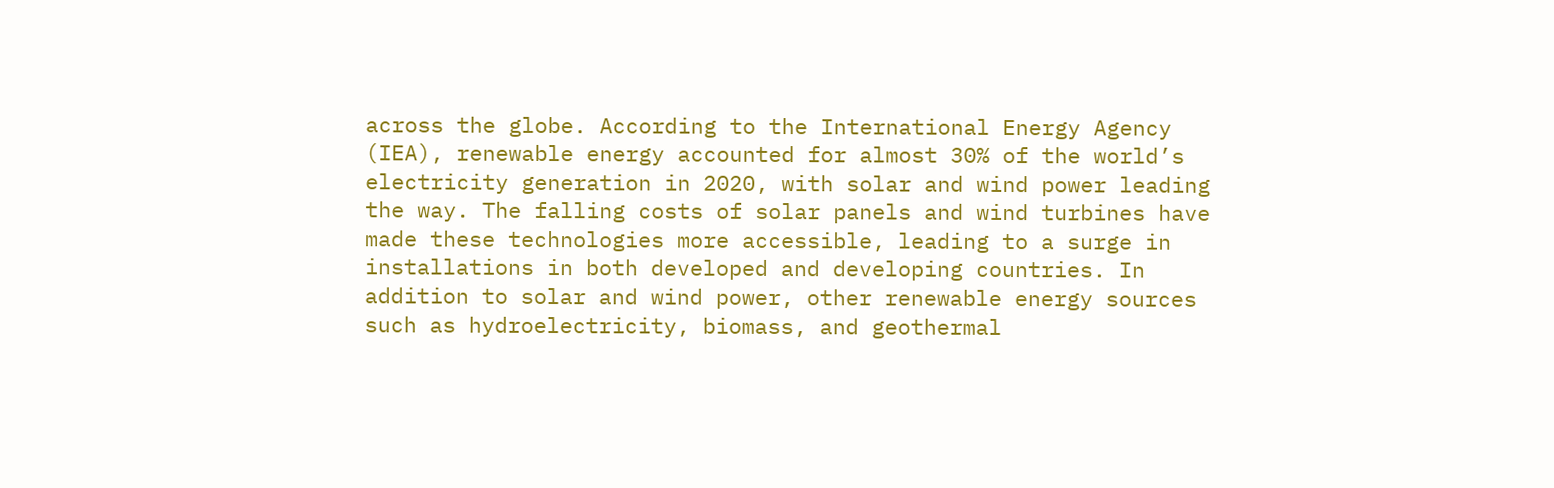across the globe. According to the International Energy Agency (IEA), renewable energy accounted for almost 30% of the world’s electricity generation in 2020, with solar and wind power leading the way. The falling costs of solar panels and wind turbines have made these technologies more accessible, leading to a surge in installations in both developed and developing countries. In addition to solar and wind power, other renewable energy sources such as hydroelectricity, biomass, and geothermal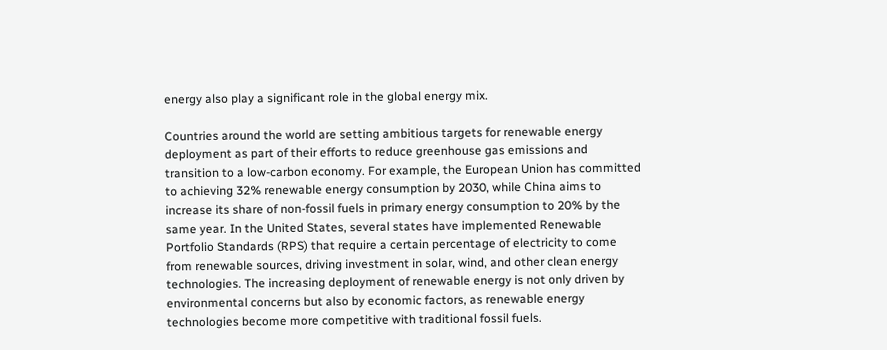energy also play a significant role in the global energy mix.

Countries around the world are setting ambitious targets for renewable energy deployment as part of their efforts to reduce greenhouse gas emissions and transition to a low-carbon economy. For example, the European Union has committed to achieving 32% renewable energy consumption by 2030, while China aims to increase its share of non-fossil fuels in primary energy consumption to 20% by the same year. In the United States, several states have implemented Renewable Portfolio Standards (RPS) that require a certain percentage of electricity to come from renewable sources, driving investment in solar, wind, and other clean energy technologies. The increasing deployment of renewable energy is not only driven by environmental concerns but also by economic factors, as renewable energy technologies become more competitive with traditional fossil fuels.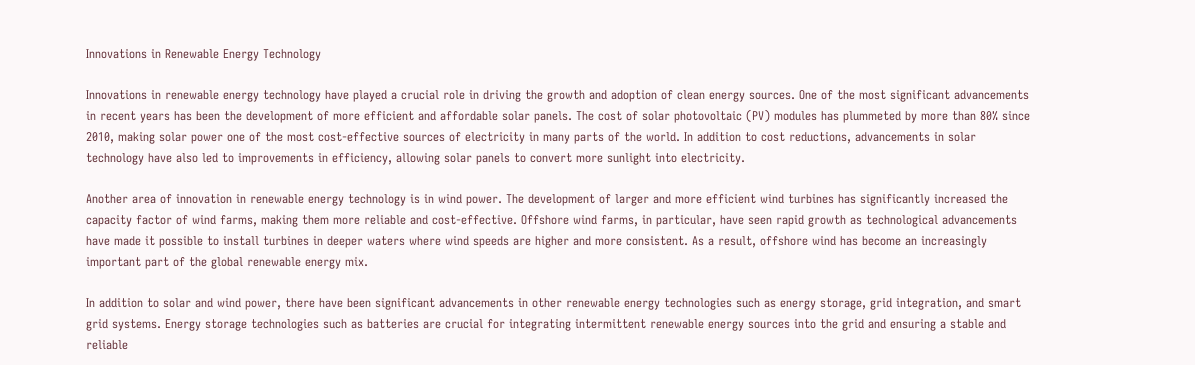Innovations in Renewable Energy Technology

Innovations in renewable energy technology have played a crucial role in driving the growth and adoption of clean energy sources. One of the most significant advancements in recent years has been the development of more efficient and affordable solar panels. The cost of solar photovoltaic (PV) modules has plummeted by more than 80% since 2010, making solar power one of the most cost-effective sources of electricity in many parts of the world. In addition to cost reductions, advancements in solar technology have also led to improvements in efficiency, allowing solar panels to convert more sunlight into electricity.

Another area of innovation in renewable energy technology is in wind power. The development of larger and more efficient wind turbines has significantly increased the capacity factor of wind farms, making them more reliable and cost-effective. Offshore wind farms, in particular, have seen rapid growth as technological advancements have made it possible to install turbines in deeper waters where wind speeds are higher and more consistent. As a result, offshore wind has become an increasingly important part of the global renewable energy mix.

In addition to solar and wind power, there have been significant advancements in other renewable energy technologies such as energy storage, grid integration, and smart grid systems. Energy storage technologies such as batteries are crucial for integrating intermittent renewable energy sources into the grid and ensuring a stable and reliable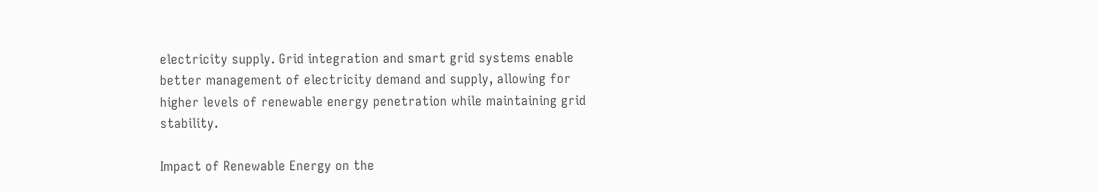electricity supply. Grid integration and smart grid systems enable better management of electricity demand and supply, allowing for higher levels of renewable energy penetration while maintaining grid stability.

Impact of Renewable Energy on the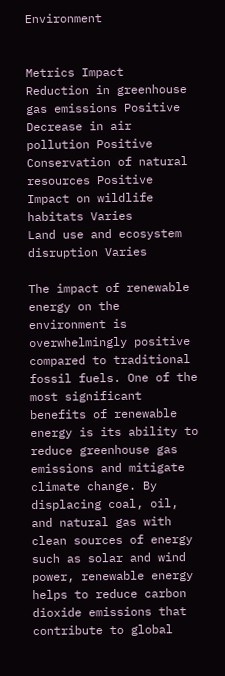Environment


Metrics Impact
Reduction in greenhouse gas emissions Positive
Decrease in air pollution Positive
Conservation of natural resources Positive
Impact on wildlife habitats Varies
Land use and ecosystem disruption Varies

The impact of renewable energy on the environment is overwhelmingly positive compared to traditional fossil fuels. One of the most significant benefits of renewable energy is its ability to reduce greenhouse gas emissions and mitigate climate change. By displacing coal, oil, and natural gas with clean sources of energy such as solar and wind power, renewable energy helps to reduce carbon dioxide emissions that contribute to global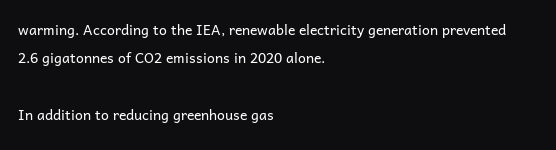warming. According to the IEA, renewable electricity generation prevented 2.6 gigatonnes of CO2 emissions in 2020 alone.

In addition to reducing greenhouse gas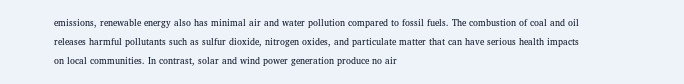emissions, renewable energy also has minimal air and water pollution compared to fossil fuels. The combustion of coal and oil releases harmful pollutants such as sulfur dioxide, nitrogen oxides, and particulate matter that can have serious health impacts on local communities. In contrast, solar and wind power generation produce no air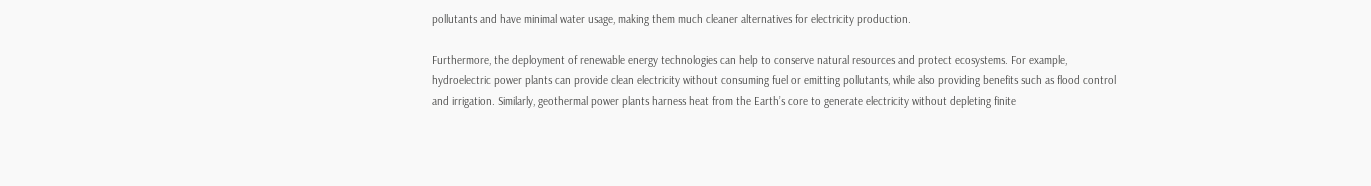pollutants and have minimal water usage, making them much cleaner alternatives for electricity production.

Furthermore, the deployment of renewable energy technologies can help to conserve natural resources and protect ecosystems. For example, hydroelectric power plants can provide clean electricity without consuming fuel or emitting pollutants, while also providing benefits such as flood control and irrigation. Similarly, geothermal power plants harness heat from the Earth’s core to generate electricity without depleting finite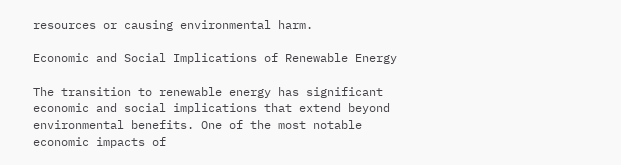resources or causing environmental harm.

Economic and Social Implications of Renewable Energy

The transition to renewable energy has significant economic and social implications that extend beyond environmental benefits. One of the most notable economic impacts of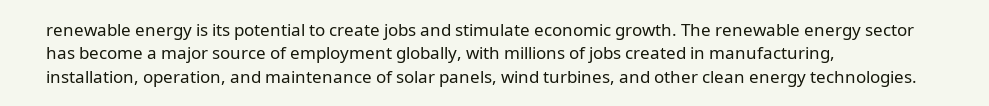renewable energy is its potential to create jobs and stimulate economic growth. The renewable energy sector has become a major source of employment globally, with millions of jobs created in manufacturing, installation, operation, and maintenance of solar panels, wind turbines, and other clean energy technologies.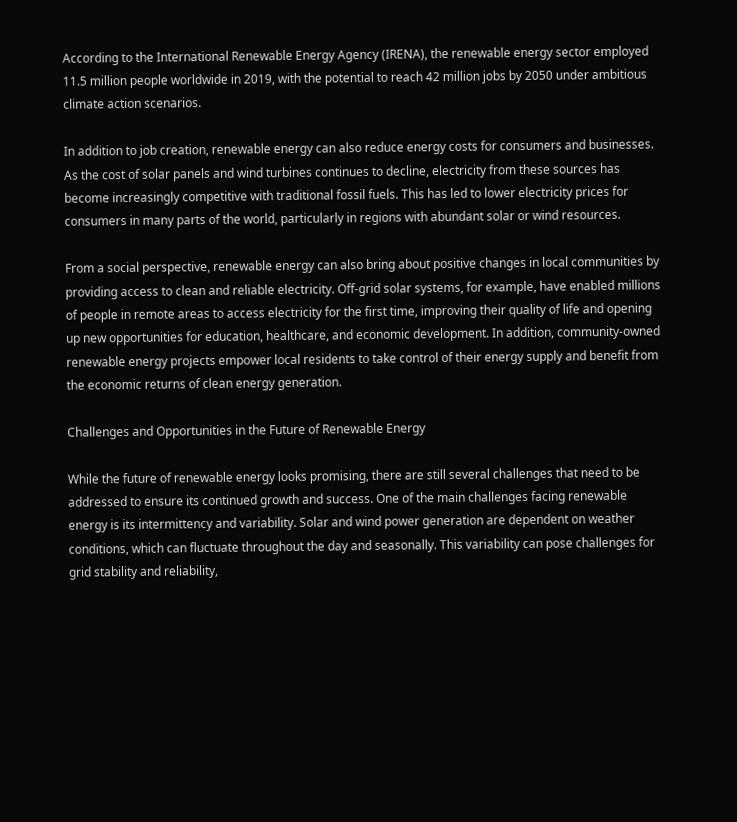According to the International Renewable Energy Agency (IRENA), the renewable energy sector employed 11.5 million people worldwide in 2019, with the potential to reach 42 million jobs by 2050 under ambitious climate action scenarios.

In addition to job creation, renewable energy can also reduce energy costs for consumers and businesses. As the cost of solar panels and wind turbines continues to decline, electricity from these sources has become increasingly competitive with traditional fossil fuels. This has led to lower electricity prices for consumers in many parts of the world, particularly in regions with abundant solar or wind resources.

From a social perspective, renewable energy can also bring about positive changes in local communities by providing access to clean and reliable electricity. Off-grid solar systems, for example, have enabled millions of people in remote areas to access electricity for the first time, improving their quality of life and opening up new opportunities for education, healthcare, and economic development. In addition, community-owned renewable energy projects empower local residents to take control of their energy supply and benefit from the economic returns of clean energy generation.

Challenges and Opportunities in the Future of Renewable Energy

While the future of renewable energy looks promising, there are still several challenges that need to be addressed to ensure its continued growth and success. One of the main challenges facing renewable energy is its intermittency and variability. Solar and wind power generation are dependent on weather conditions, which can fluctuate throughout the day and seasonally. This variability can pose challenges for grid stability and reliability,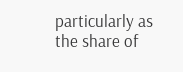particularly as the share of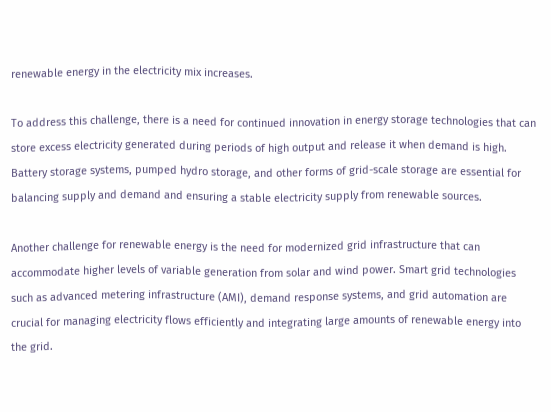renewable energy in the electricity mix increases.

To address this challenge, there is a need for continued innovation in energy storage technologies that can store excess electricity generated during periods of high output and release it when demand is high. Battery storage systems, pumped hydro storage, and other forms of grid-scale storage are essential for balancing supply and demand and ensuring a stable electricity supply from renewable sources.

Another challenge for renewable energy is the need for modernized grid infrastructure that can accommodate higher levels of variable generation from solar and wind power. Smart grid technologies such as advanced metering infrastructure (AMI), demand response systems, and grid automation are crucial for managing electricity flows efficiently and integrating large amounts of renewable energy into the grid.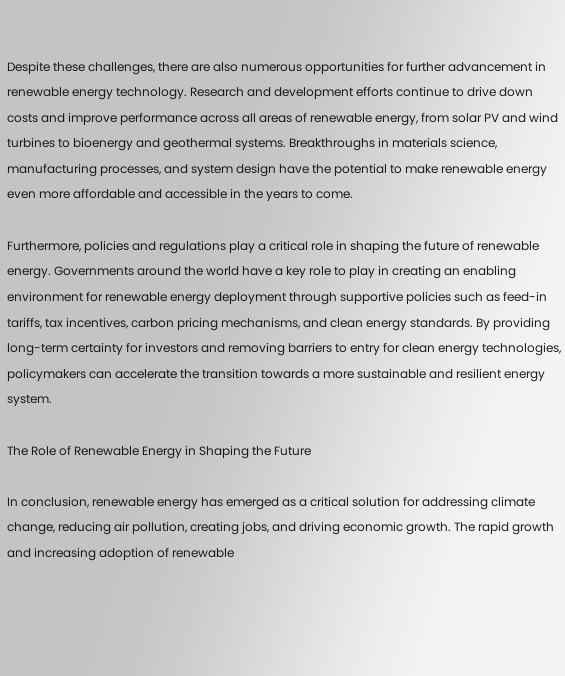Despite these challenges, there are also numerous opportunities for further advancement in renewable energy technology. Research and development efforts continue to drive down costs and improve performance across all areas of renewable energy, from solar PV and wind turbines to bioenergy and geothermal systems. Breakthroughs in materials science, manufacturing processes, and system design have the potential to make renewable energy even more affordable and accessible in the years to come.

Furthermore, policies and regulations play a critical role in shaping the future of renewable energy. Governments around the world have a key role to play in creating an enabling environment for renewable energy deployment through supportive policies such as feed-in tariffs, tax incentives, carbon pricing mechanisms, and clean energy standards. By providing long-term certainty for investors and removing barriers to entry for clean energy technologies, policymakers can accelerate the transition towards a more sustainable and resilient energy system.

The Role of Renewable Energy in Shaping the Future

In conclusion, renewable energy has emerged as a critical solution for addressing climate change, reducing air pollution, creating jobs, and driving economic growth. The rapid growth and increasing adoption of renewable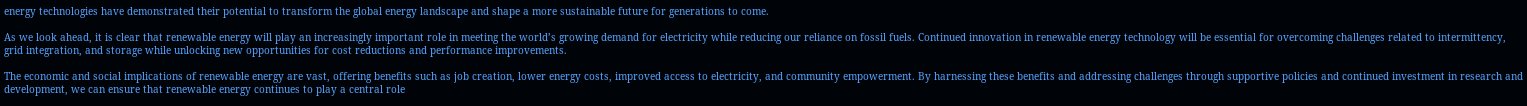energy technologies have demonstrated their potential to transform the global energy landscape and shape a more sustainable future for generations to come.

As we look ahead, it is clear that renewable energy will play an increasingly important role in meeting the world’s growing demand for electricity while reducing our reliance on fossil fuels. Continued innovation in renewable energy technology will be essential for overcoming challenges related to intermittency, grid integration, and storage while unlocking new opportunities for cost reductions and performance improvements.

The economic and social implications of renewable energy are vast, offering benefits such as job creation, lower energy costs, improved access to electricity, and community empowerment. By harnessing these benefits and addressing challenges through supportive policies and continued investment in research and development, we can ensure that renewable energy continues to play a central role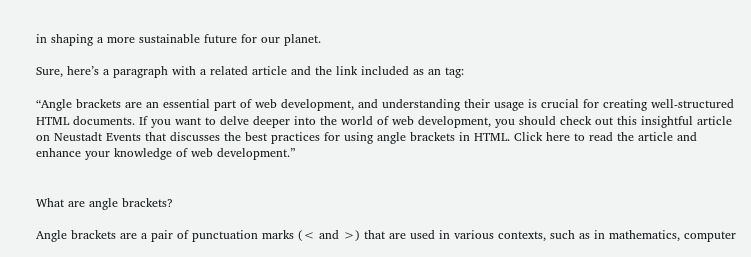in shaping a more sustainable future for our planet.

Sure, here’s a paragraph with a related article and the link included as an tag:

“Angle brackets are an essential part of web development, and understanding their usage is crucial for creating well-structured HTML documents. If you want to delve deeper into the world of web development, you should check out this insightful article on Neustadt Events that discusses the best practices for using angle brackets in HTML. Click here to read the article and enhance your knowledge of web development.”


What are angle brackets?

Angle brackets are a pair of punctuation marks (< and >) that are used in various contexts, such as in mathematics, computer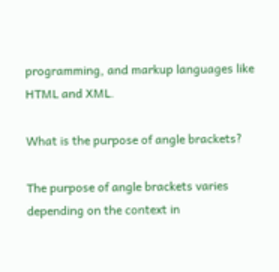programming, and markup languages like HTML and XML.

What is the purpose of angle brackets?

The purpose of angle brackets varies depending on the context in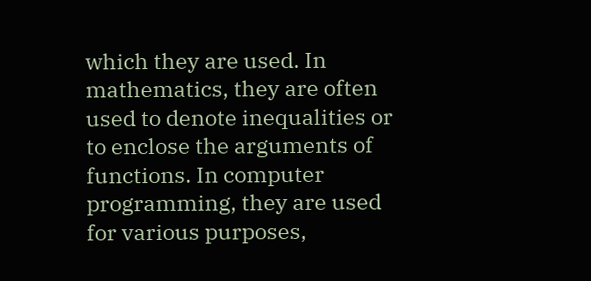which they are used. In mathematics, they are often used to denote inequalities or to enclose the arguments of functions. In computer programming, they are used for various purposes,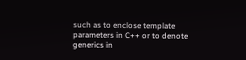such as to enclose template parameters in C++ or to denote generics in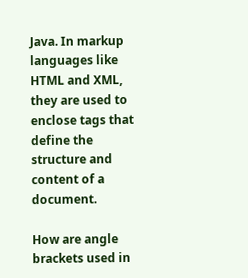Java. In markup languages like HTML and XML, they are used to enclose tags that define the structure and content of a document.

How are angle brackets used in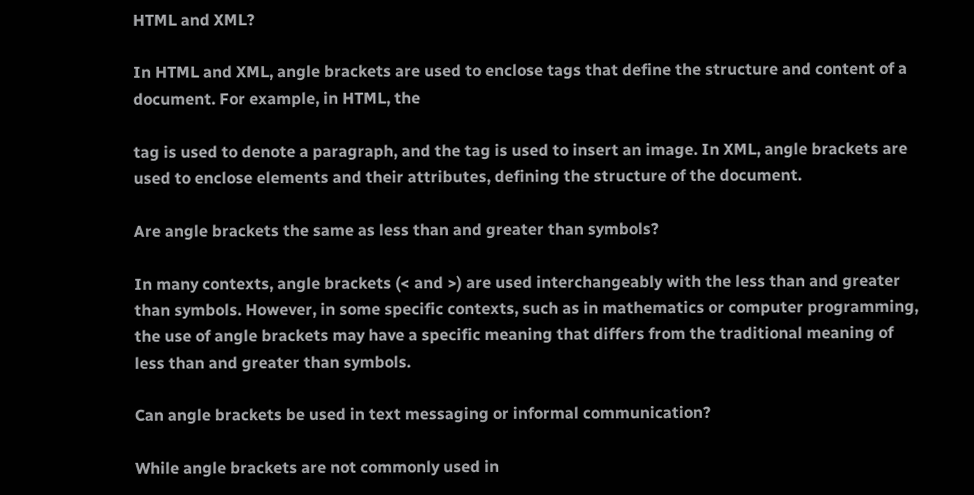HTML and XML?

In HTML and XML, angle brackets are used to enclose tags that define the structure and content of a document. For example, in HTML, the

tag is used to denote a paragraph, and the tag is used to insert an image. In XML, angle brackets are used to enclose elements and their attributes, defining the structure of the document.

Are angle brackets the same as less than and greater than symbols?

In many contexts, angle brackets (< and >) are used interchangeably with the less than and greater than symbols. However, in some specific contexts, such as in mathematics or computer programming, the use of angle brackets may have a specific meaning that differs from the traditional meaning of less than and greater than symbols.

Can angle brackets be used in text messaging or informal communication?

While angle brackets are not commonly used in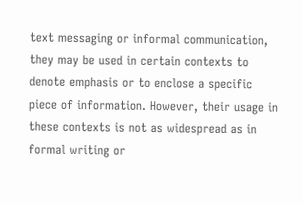text messaging or informal communication, they may be used in certain contexts to denote emphasis or to enclose a specific piece of information. However, their usage in these contexts is not as widespread as in formal writing or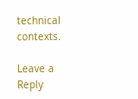technical contexts.

Leave a Reply